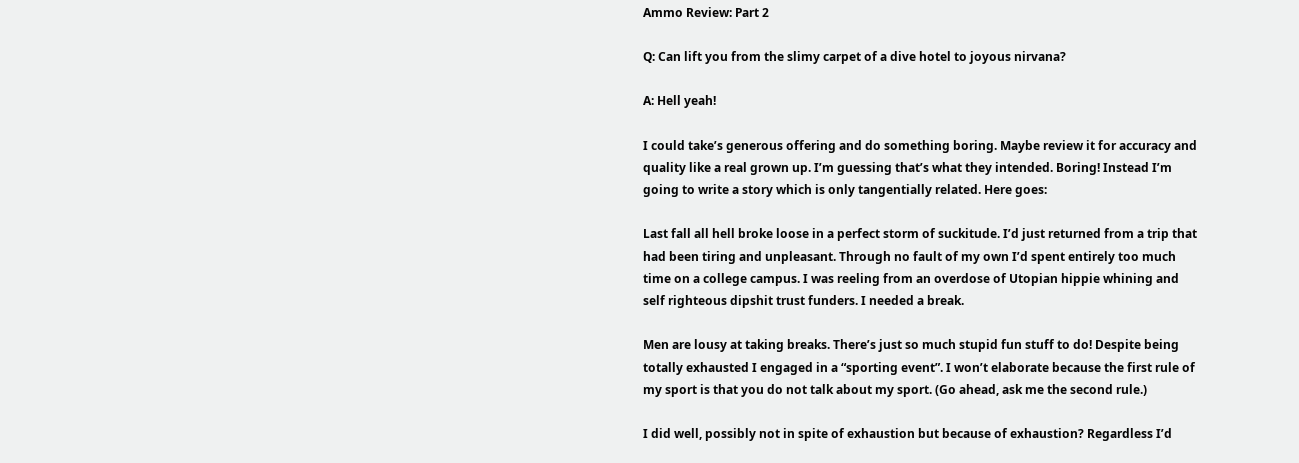Ammo Review: Part 2

Q: Can lift you from the slimy carpet of a dive hotel to joyous nirvana?

A: Hell yeah!

I could take’s generous offering and do something boring. Maybe review it for accuracy and quality like a real grown up. I’m guessing that’s what they intended. Boring! Instead I’m going to write a story which is only tangentially related. Here goes:

Last fall all hell broke loose in a perfect storm of suckitude. I’d just returned from a trip that had been tiring and unpleasant. Through no fault of my own I’d spent entirely too much time on a college campus. I was reeling from an overdose of Utopian hippie whining and self righteous dipshit trust funders. I needed a break.

Men are lousy at taking breaks. There’s just so much stupid fun stuff to do! Despite being totally exhausted I engaged in a “sporting event”. I won’t elaborate because the first rule of my sport is that you do not talk about my sport. (Go ahead, ask me the second rule.)

I did well, possibly not in spite of exhaustion but because of exhaustion? Regardless I’d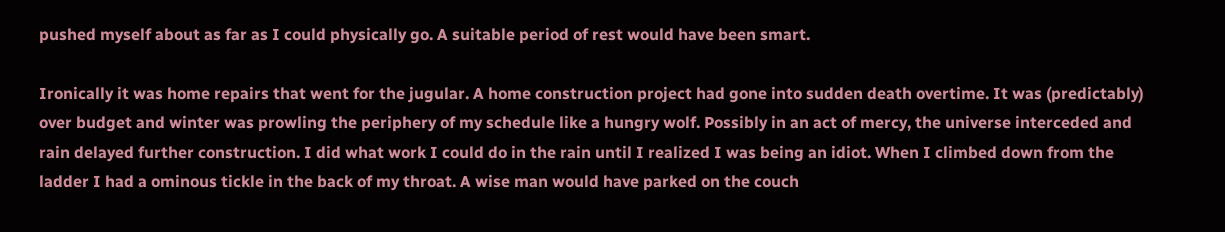pushed myself about as far as I could physically go. A suitable period of rest would have been smart.

Ironically it was home repairs that went for the jugular. A home construction project had gone into sudden death overtime. It was (predictably) over budget and winter was prowling the periphery of my schedule like a hungry wolf. Possibly in an act of mercy, the universe interceded and rain delayed further construction. I did what work I could do in the rain until I realized I was being an idiot. When I climbed down from the ladder I had a ominous tickle in the back of my throat. A wise man would have parked on the couch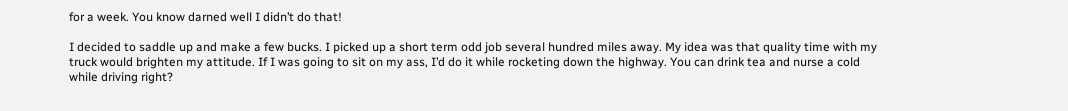for a week. You know darned well I didn’t do that!

I decided to saddle up and make a few bucks. I picked up a short term odd job several hundred miles away. My idea was that quality time with my truck would brighten my attitude. If I was going to sit on my ass, I’d do it while rocketing down the highway. You can drink tea and nurse a cold while driving right?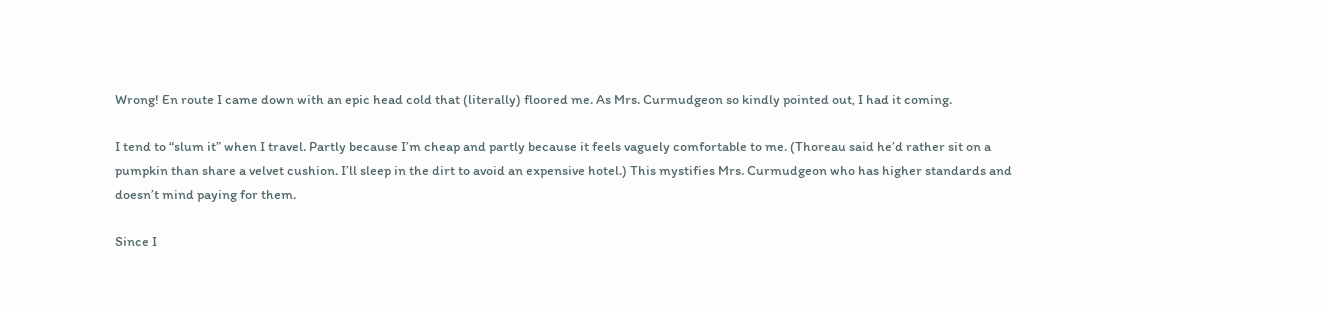Wrong! En route I came down with an epic head cold that (literally) floored me. As Mrs. Curmudgeon so kindly pointed out, I had it coming.

I tend to “slum it” when I travel. Partly because I’m cheap and partly because it feels vaguely comfortable to me. (Thoreau said he’d rather sit on a pumpkin than share a velvet cushion. I’ll sleep in the dirt to avoid an expensive hotel.) This mystifies Mrs. Curmudgeon who has higher standards and doesn’t mind paying for them.

Since I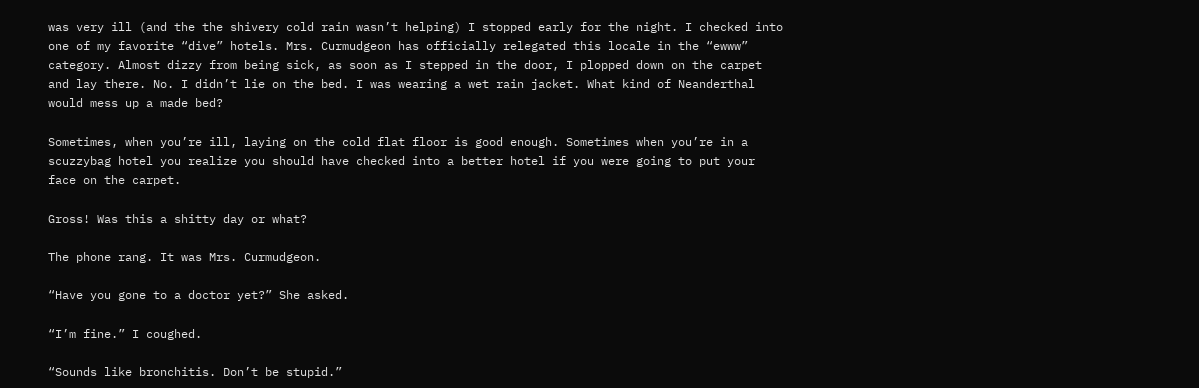was very ill (and the the shivery cold rain wasn’t helping) I stopped early for the night. I checked into one of my favorite “dive” hotels. Mrs. Curmudgeon has officially relegated this locale in the “ewww” category. Almost dizzy from being sick, as soon as I stepped in the door, I plopped down on the carpet and lay there. No. I didn’t lie on the bed. I was wearing a wet rain jacket. What kind of Neanderthal would mess up a made bed?

Sometimes, when you’re ill, laying on the cold flat floor is good enough. Sometimes when you’re in a scuzzybag hotel you realize you should have checked into a better hotel if you were going to put your face on the carpet.

Gross! Was this a shitty day or what?

The phone rang. It was Mrs. Curmudgeon.

“Have you gone to a doctor yet?” She asked.

“I’m fine.” I coughed.

“Sounds like bronchitis. Don’t be stupid.”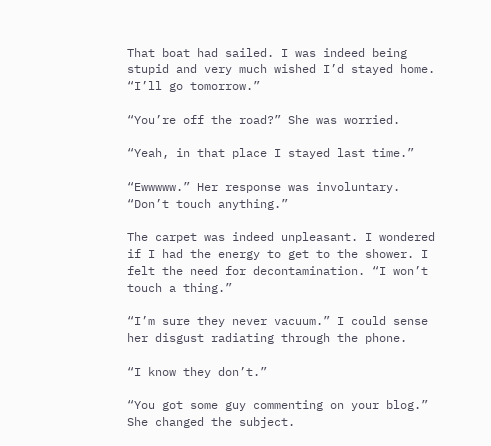That boat had sailed. I was indeed being stupid and very much wished I’d stayed home. “I’ll go tomorrow.”

“You’re off the road?” She was worried.

“Yeah, in that place I stayed last time.”

“Ewwwww.” Her response was involuntary. “Don’t touch anything.”

The carpet was indeed unpleasant. I wondered if I had the energy to get to the shower. I felt the need for decontamination. “I won’t touch a thing.”

“I’m sure they never vacuum.” I could sense her disgust radiating through the phone.

“I know they don’t.”

“You got some guy commenting on your blog.” She changed the subject.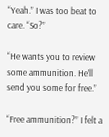“Yeah.” I was too beat to care. “So?”

“He wants you to review some ammunition. He’ll send you some for free.”

“Free ammunition?” I felt a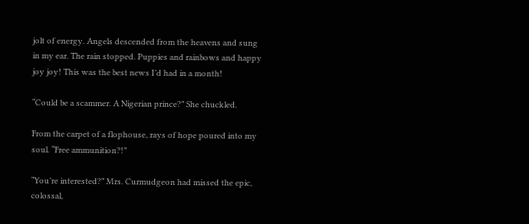jolt of energy. Angels descended from the heavens and sung in my ear. The rain stopped. Puppies and rainbows and happy joy joy! This was the best news I’d had in a month!

“Could be a scammer. A Nigerian prince?” She chuckled.

From the carpet of a flophouse, rays of hope poured into my soul. “Free ammunition?!”

“You’re interested?” Mrs. Curmudgeon had missed the epic, colossal,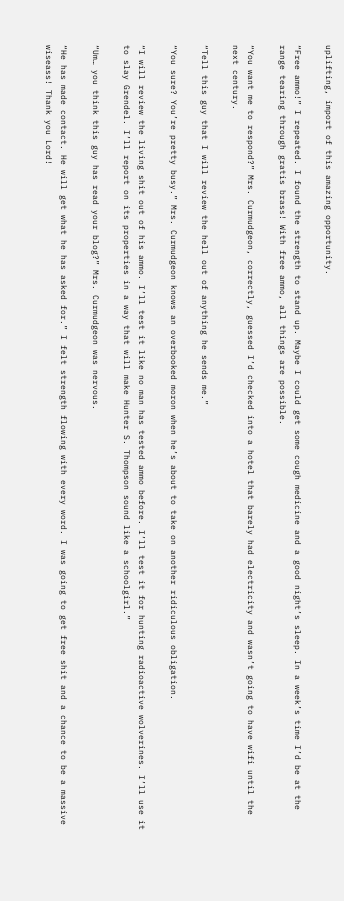uplifting, import of this amazing opportunity.

“Free ammo!” I repeated. I found the strength to stand up. Maybe I could get some cough medicine and a good night’s sleep. In a week’s time I’d be at the range tearing through gratis brass! With free ammo, all things are possible.

“You want me to respond?” Mrs. Curmudgeon, correctly, guessed I’d checked into a hotel that barely had electricity and wasn’t going to have wifi until the next century.

“Tell this guy that I will review the hell out of anything he sends me.”

“You sure? You’re pretty busy.” Mrs. Curmudgeon knows an overbooked moron when he’s about to take on another ridiculous obligation.

“I will review the living shit out of his ammo. I’ll test it like no man has tested ammo before. I’ll test it for hunting radioactive wolverines. I’ll use it to slay Grendel. I’ll report on its properties in a way that will make Hunter S. Thompson sound like a schoolgirl.”

“Um… you think this guy has read your blog?” Mrs. Curmudgeon was nervous.

“He has made contact. He will get what he has asked for.” I felt strength flowing with every word. I was going to get free shit and a chance to be a massive wiseass! Thank you Lord!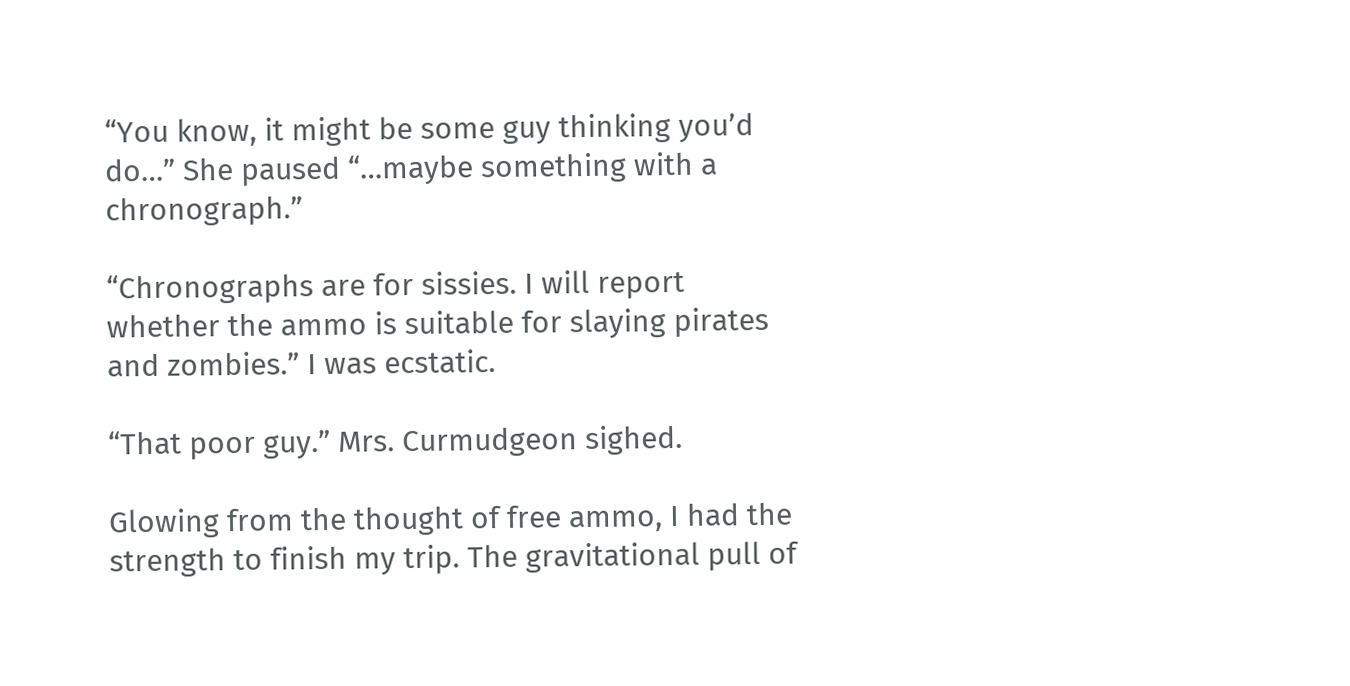“You know, it might be some guy thinking you’d do…” She paused “…maybe something with a chronograph.”

“Chronographs are for sissies. I will report whether the ammo is suitable for slaying pirates and zombies.” I was ecstatic.

“That poor guy.” Mrs. Curmudgeon sighed.

Glowing from the thought of free ammo, I had the strength to finish my trip. The gravitational pull of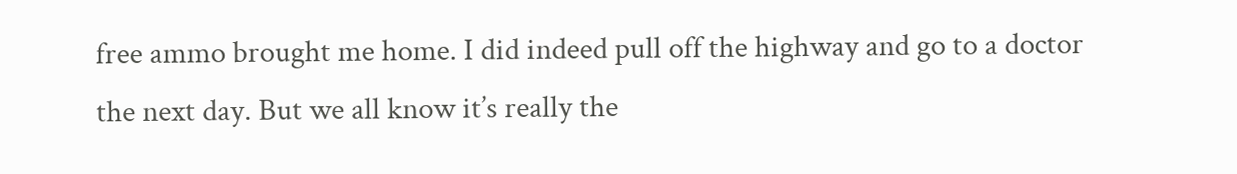free ammo brought me home. I did indeed pull off the highway and go to a doctor the next day. But we all know it’s really the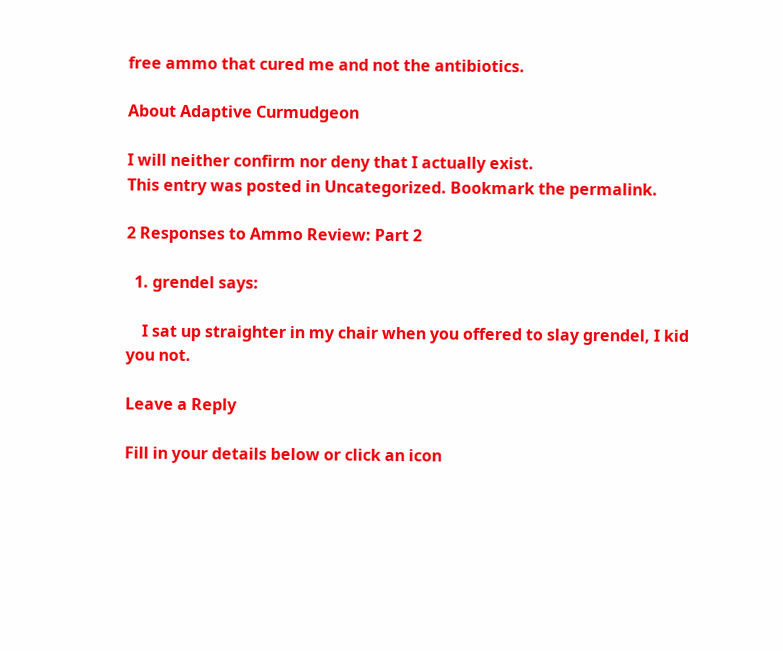free ammo that cured me and not the antibiotics.

About Adaptive Curmudgeon

I will neither confirm nor deny that I actually exist.
This entry was posted in Uncategorized. Bookmark the permalink.

2 Responses to Ammo Review: Part 2

  1. grendel says:

    I sat up straighter in my chair when you offered to slay grendel, I kid you not.

Leave a Reply

Fill in your details below or click an icon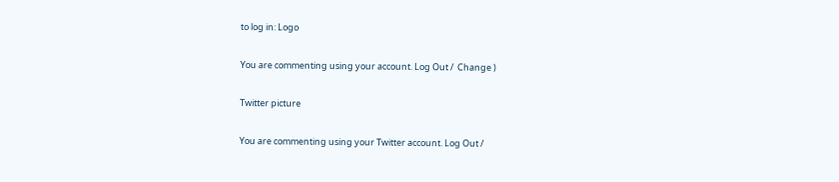to log in: Logo

You are commenting using your account. Log Out /  Change )

Twitter picture

You are commenting using your Twitter account. Log Out /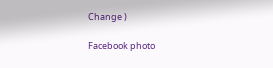Change )

Facebook photo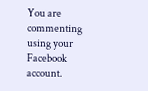You are commenting using your Facebook account.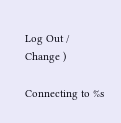Log Out /  Change )

Connecting to %s